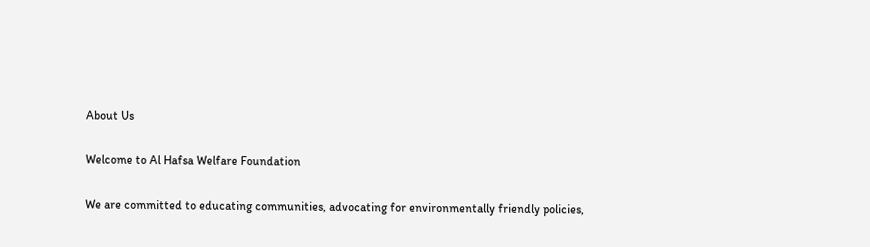About Us

Welcome to Al Hafsa Welfare Foundation

We are committed to educating communities, advocating for environmentally friendly policies,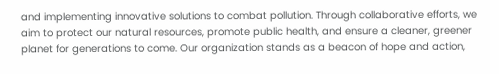and implementing innovative solutions to combat pollution. Through collaborative efforts, we aim to protect our natural resources, promote public health, and ensure a cleaner, greener planet for generations to come. Our organization stands as a beacon of hope and action,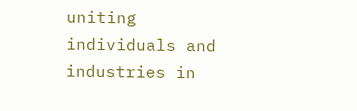uniting individuals and industries in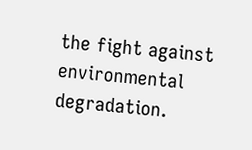the fight against environmental degradation.